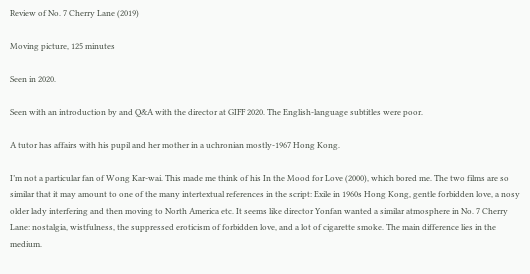Review of No. 7 Cherry Lane (2019)

Moving picture, 125 minutes

Seen in 2020.

Seen with an introduction by and Q&A with the director at GIFF 2020. The English-language subtitles were poor.

A tutor has affairs with his pupil and her mother in a uchronian mostly-1967 Hong Kong.

I’m not a particular fan of Wong Kar-wai. This made me think of his In the Mood for Love (2000), which bored me. The two films are so similar that it may amount to one of the many intertextual references in the script: Exile in 1960s Hong Kong, gentle forbidden love, a nosy older lady interfering and then moving to North America etc. It seems like director Yonfan wanted a similar atmosphere in No. 7 Cherry Lane: nostalgia, wistfulness, the suppressed eroticism of forbidden love, and a lot of cigarette smoke. The main difference lies in the medium.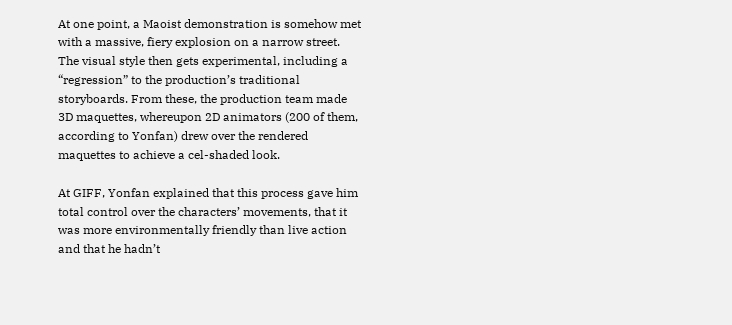At one point, a Maoist demonstration is somehow met with a massive, fiery explosion on a narrow street. The visual style then gets experimental, including a “regression” to the production’s traditional storyboards. From these, the production team made 3D maquettes, whereupon 2D animators (200 of them, according to Yonfan) drew over the rendered maquettes to achieve a cel-shaded look.

At GIFF, Yonfan explained that this process gave him total control over the characters’ movements, that it was more environmentally friendly than live action and that he hadn’t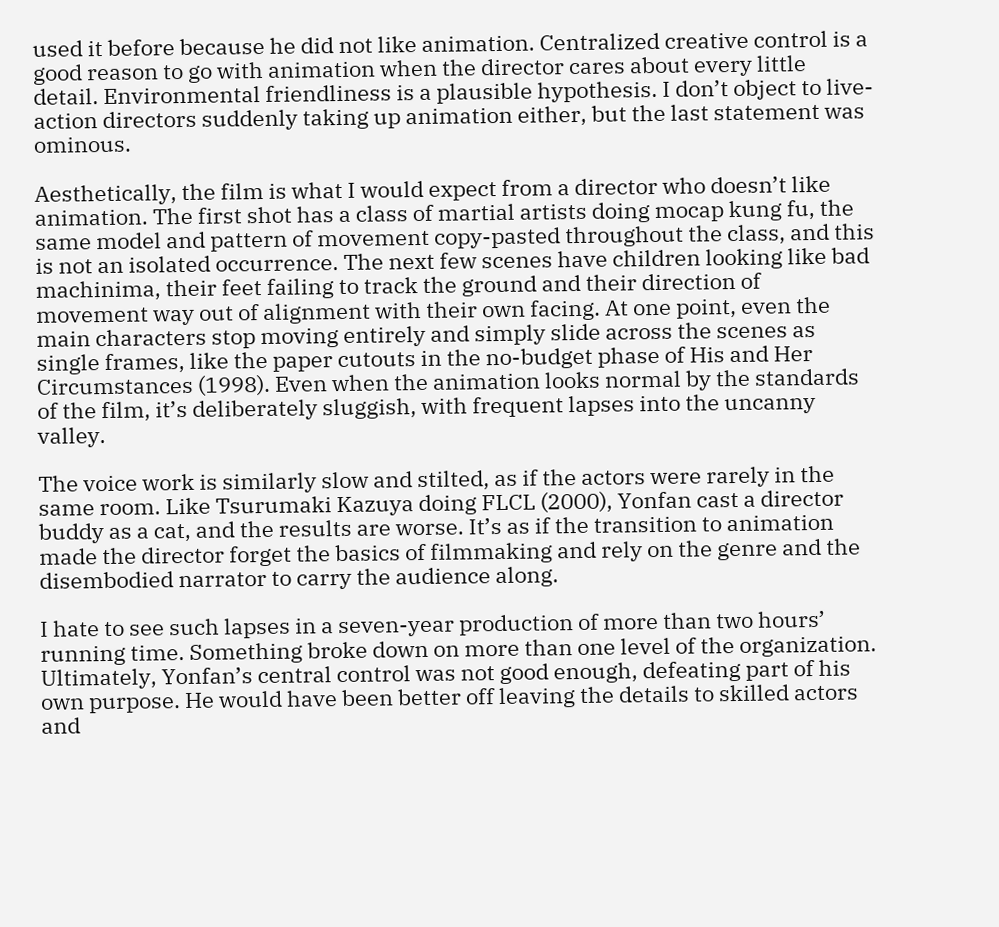used it before because he did not like animation. Centralized creative control is a good reason to go with animation when the director cares about every little detail. Environmental friendliness is a plausible hypothesis. I don’t object to live-action directors suddenly taking up animation either, but the last statement was ominous.

Aesthetically, the film is what I would expect from a director who doesn’t like animation. The first shot has a class of martial artists doing mocap kung fu, the same model and pattern of movement copy-pasted throughout the class, and this is not an isolated occurrence. The next few scenes have children looking like bad machinima, their feet failing to track the ground and their direction of movement way out of alignment with their own facing. At one point, even the main characters stop moving entirely and simply slide across the scenes as single frames, like the paper cutouts in the no-budget phase of His and Her Circumstances (1998). Even when the animation looks normal by the standards of the film, it’s deliberately sluggish, with frequent lapses into the uncanny valley.

The voice work is similarly slow and stilted, as if the actors were rarely in the same room. Like Tsurumaki Kazuya doing FLCL (2000), Yonfan cast a director buddy as a cat, and the results are worse. It’s as if the transition to animation made the director forget the basics of filmmaking and rely on the genre and the disembodied narrator to carry the audience along.

I hate to see such lapses in a seven-year production of more than two hours’ running time. Something broke down on more than one level of the organization. Ultimately, Yonfan’s central control was not good enough, defeating part of his own purpose. He would have been better off leaving the details to skilled actors and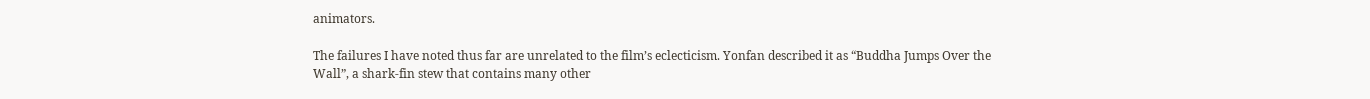animators.

The failures I have noted thus far are unrelated to the film’s eclecticism. Yonfan described it as “Buddha Jumps Over the Wall”, a shark-fin stew that contains many other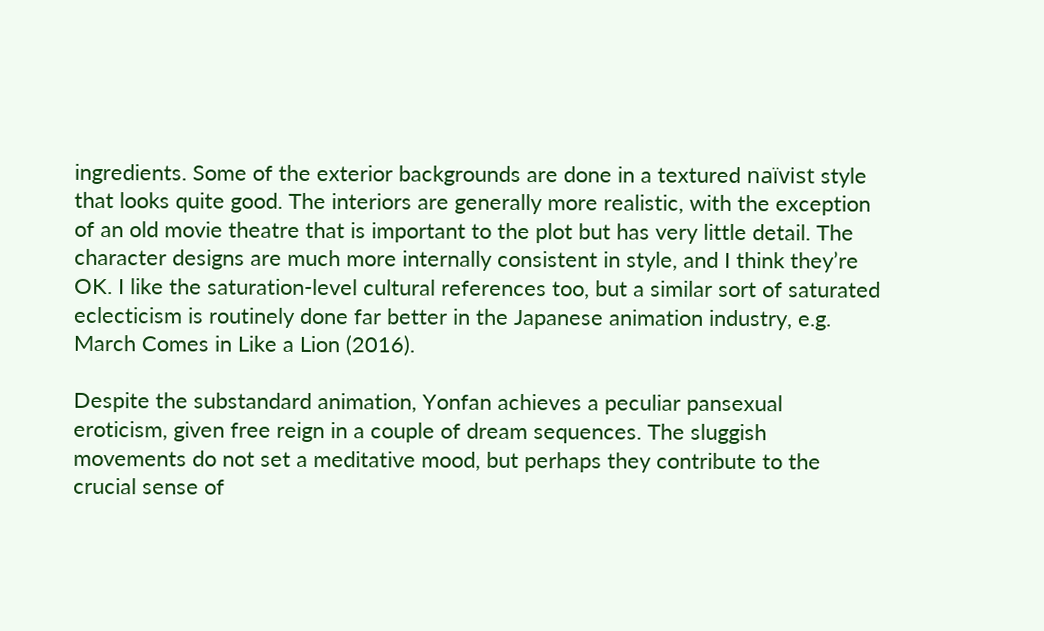ingredients. Some of the exterior backgrounds are done in a textured naïvist style that looks quite good. The interiors are generally more realistic, with the exception of an old movie theatre that is important to the plot but has very little detail. The character designs are much more internally consistent in style, and I think they’re OK. I like the saturation-level cultural references too, but a similar sort of saturated eclecticism is routinely done far better in the Japanese animation industry, e.g. March Comes in Like a Lion (2016).

Despite the substandard animation, Yonfan achieves a peculiar pansexual eroticism, given free reign in a couple of dream sequences. The sluggish movements do not set a meditative mood, but perhaps they contribute to the crucial sense of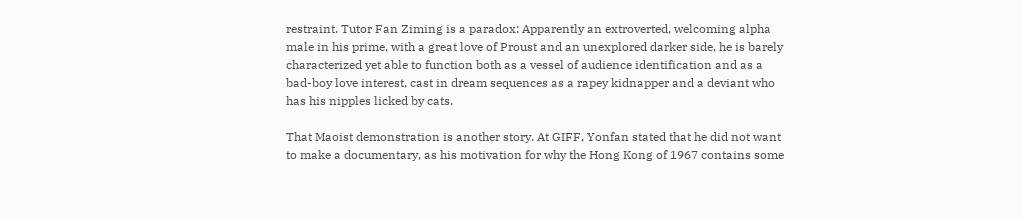restraint. Tutor Fan Ziming is a paradox: Apparently an extroverted, welcoming alpha male in his prime, with a great love of Proust and an unexplored darker side, he is barely characterized yet able to function both as a vessel of audience identification and as a bad-boy love interest, cast in dream sequences as a rapey kidnapper and a deviant who has his nipples licked by cats.

That Maoist demonstration is another story. At GIFF, Yonfan stated that he did not want to make a documentary, as his motivation for why the Hong Kong of 1967 contains some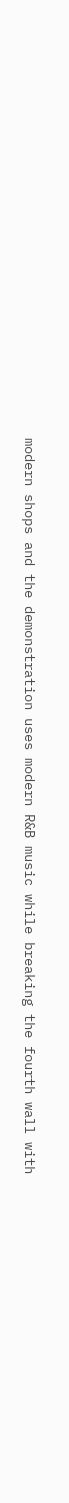modern shops and the demonstration uses modern R&B music while breaking the fourth wall with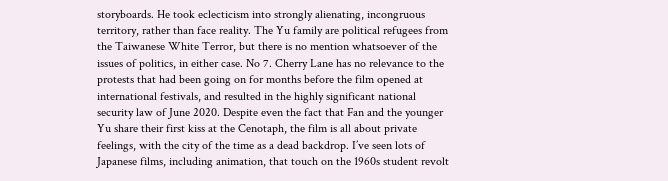storyboards. He took eclecticism into strongly alienating, incongruous territory, rather than face reality. The Yu family are political refugees from the Taiwanese White Terror, but there is no mention whatsoever of the issues of politics, in either case. No 7. Cherry Lane has no relevance to the protests that had been going on for months before the film opened at international festivals, and resulted in the highly significant national security law of June 2020. Despite even the fact that Fan and the younger Yu share their first kiss at the Cenotaph, the film is all about private feelings, with the city of the time as a dead backdrop. I’ve seen lots of Japanese films, including animation, that touch on the 1960s student revolt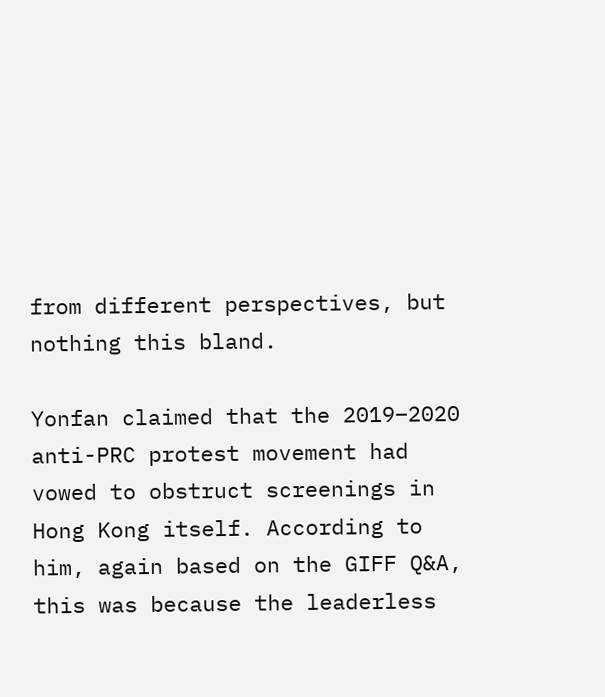from different perspectives, but nothing this bland.

Yonfan claimed that the 2019–2020 anti-PRC protest movement had vowed to obstruct screenings in Hong Kong itself. According to him, again based on the GIFF Q&A, this was because the leaderless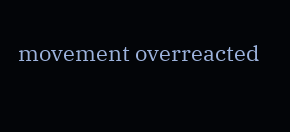movement overreacted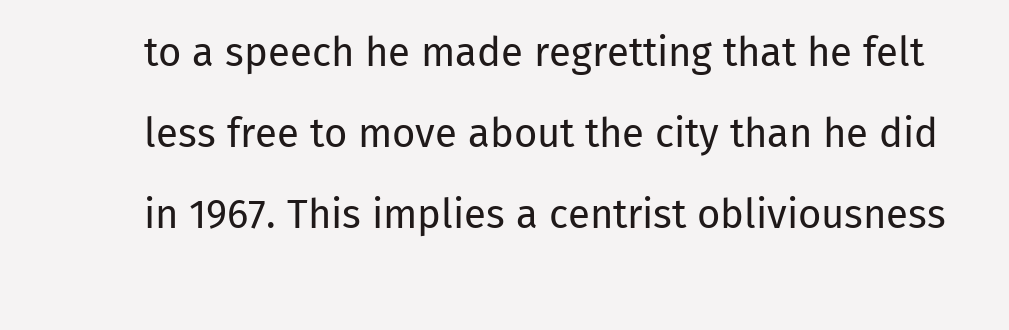to a speech he made regretting that he felt less free to move about the city than he did in 1967. This implies a centrist obliviousness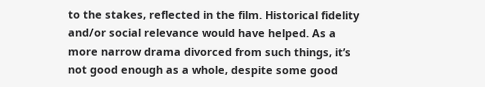to the stakes, reflected in the film. Historical fidelity and/or social relevance would have helped. As a more narrow drama divorced from such things, it’s not good enough as a whole, despite some good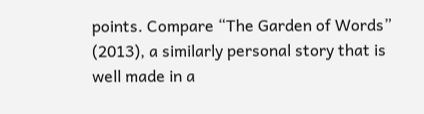points. Compare “The Garden of Words” (2013), a similarly personal story that is well made in a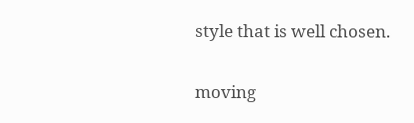style that is well chosen.

moving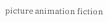picture animation fiction